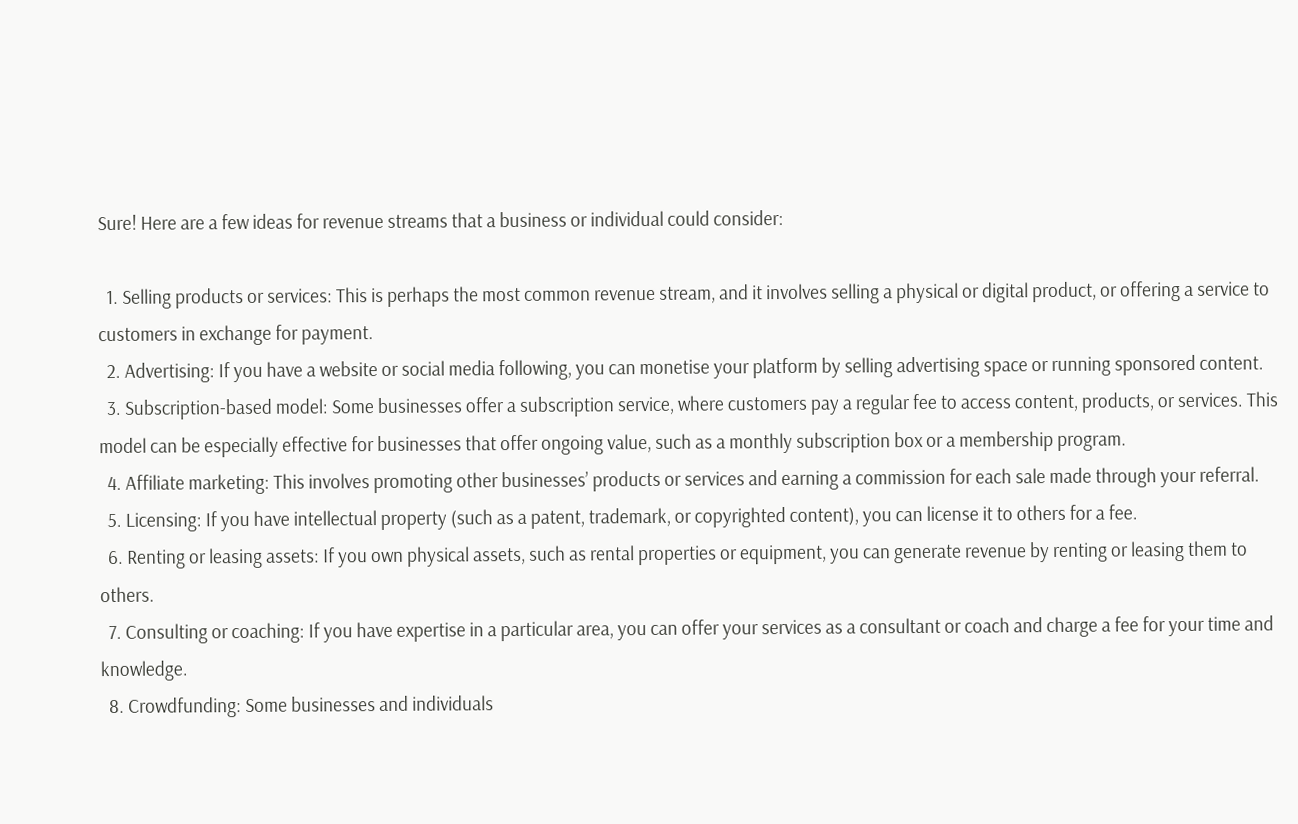Sure! Here are a few ideas for revenue streams that a business or individual could consider:

  1. Selling products or services: This is perhaps the most common revenue stream, and it involves selling a physical or digital product, or offering a service to customers in exchange for payment.
  2. Advertising: If you have a website or social media following, you can monetise your platform by selling advertising space or running sponsored content.
  3. Subscription-based model: Some businesses offer a subscription service, where customers pay a regular fee to access content, products, or services. This model can be especially effective for businesses that offer ongoing value, such as a monthly subscription box or a membership program.
  4. Affiliate marketing: This involves promoting other businesses’ products or services and earning a commission for each sale made through your referral.
  5. Licensing: If you have intellectual property (such as a patent, trademark, or copyrighted content), you can license it to others for a fee.
  6. Renting or leasing assets: If you own physical assets, such as rental properties or equipment, you can generate revenue by renting or leasing them to others.
  7. Consulting or coaching: If you have expertise in a particular area, you can offer your services as a consultant or coach and charge a fee for your time and knowledge.
  8. Crowdfunding: Some businesses and individuals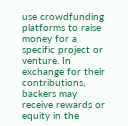use crowdfunding platforms to raise money for a specific project or venture. In exchange for their contributions, backers may receive rewards or equity in the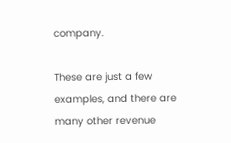company.

These are just a few examples, and there are many other revenue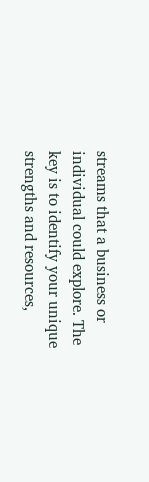streams that a business or individual could explore. The key is to identify your unique strengths and resources,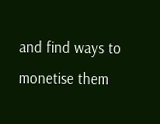and find ways to monetise them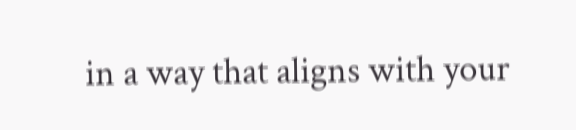in a way that aligns with your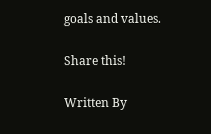goals and values.

Share this!

Written By